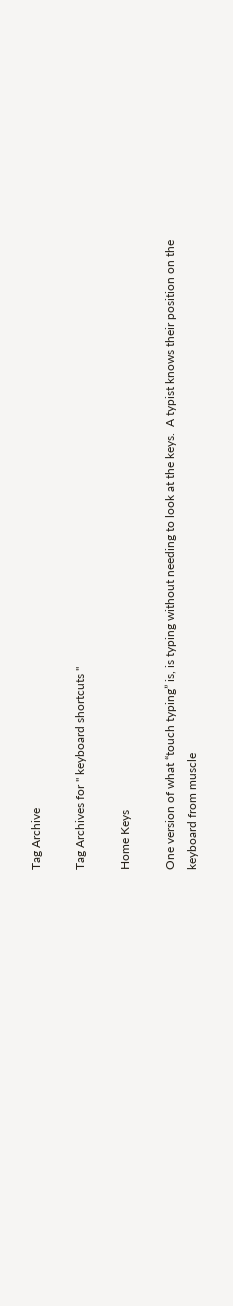Tag Archive

Tag Archives for " keyboard shortcuts "

Home Keys

One version of what “touch typing” is, is typing without needing to look at the keys.  A typist knows their position on the keyboard from muscle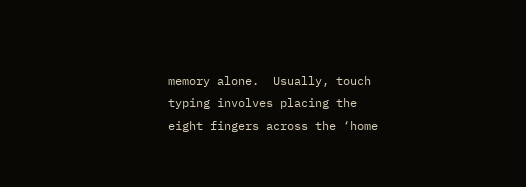memory alone.  Usually, touch typing involves placing the eight fingers across the ‘home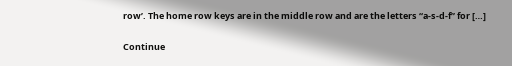row’. The home row keys are in the middle row and are the letters “a-s-d-f” for […]

Continue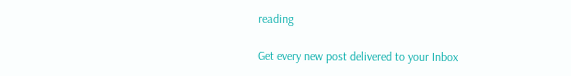reading

Get every new post delivered to your Inbox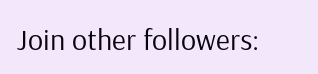Join other followers: